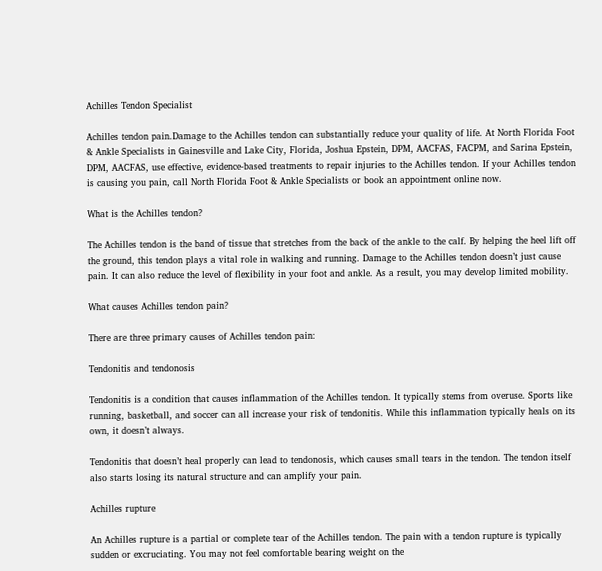Achilles Tendon Specialist

Achilles tendon pain.Damage to the Achilles tendon can substantially reduce your quality of life. At North Florida Foot & Ankle Specialists in Gainesville and Lake City, Florida, Joshua Epstein, DPM, AACFAS, FACPM, and Sarina Epstein, DPM, AACFAS, use effective, evidence-based treatments to repair injuries to the Achilles tendon. If your Achilles tendon is causing you pain, call North Florida Foot & Ankle Specialists or book an appointment online now.

What is the Achilles tendon?

The Achilles tendon is the band of tissue that stretches from the back of the ankle to the calf. By helping the heel lift off the ground, this tendon plays a vital role in walking and running. Damage to the Achilles tendon doesn’t just cause pain. It can also reduce the level of flexibility in your foot and ankle. As a result, you may develop limited mobility.

What causes Achilles tendon pain?

There are three primary causes of Achilles tendon pain:

Tendonitis and tendonosis

Tendonitis is a condition that causes inflammation of the Achilles tendon. It typically stems from overuse. Sports like running, basketball, and soccer can all increase your risk of tendonitis. While this inflammation typically heals on its own, it doesn’t always.

Tendonitis that doesn’t heal properly can lead to tendonosis, which causes small tears in the tendon. The tendon itself also starts losing its natural structure and can amplify your pain.

Achilles rupture

An Achilles rupture is a partial or complete tear of the Achilles tendon. The pain with a tendon rupture is typically sudden or excruciating. You may not feel comfortable bearing weight on the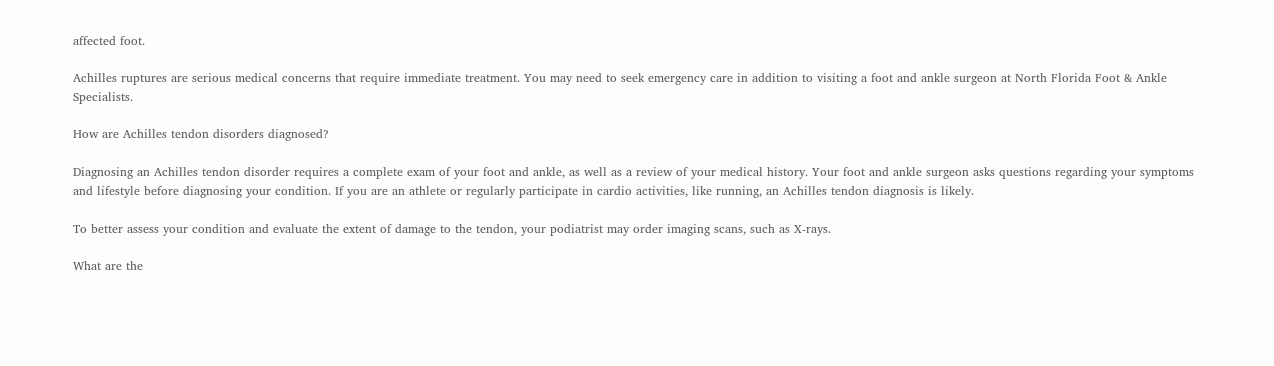affected foot.

Achilles ruptures are serious medical concerns that require immediate treatment. You may need to seek emergency care in addition to visiting a foot and ankle surgeon at North Florida Foot & Ankle Specialists.

How are Achilles tendon disorders diagnosed?

Diagnosing an Achilles tendon disorder requires a complete exam of your foot and ankle, as well as a review of your medical history. Your foot and ankle surgeon asks questions regarding your symptoms and lifestyle before diagnosing your condition. If you are an athlete or regularly participate in cardio activities, like running, an Achilles tendon diagnosis is likely.

To better assess your condition and evaluate the extent of damage to the tendon, your podiatrist may order imaging scans, such as X-rays.

What are the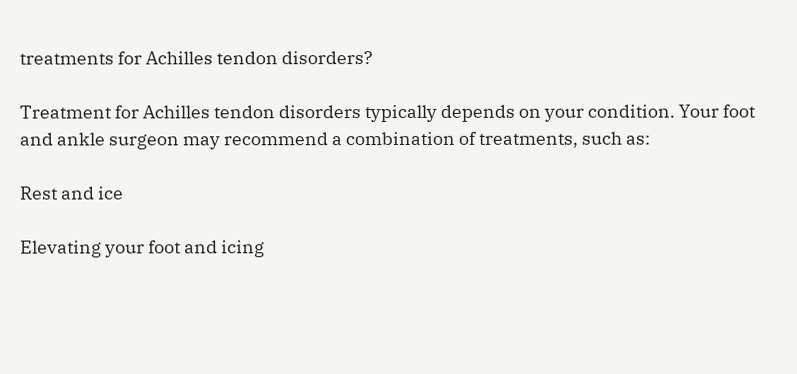treatments for Achilles tendon disorders?

Treatment for Achilles tendon disorders typically depends on your condition. Your foot and ankle surgeon may recommend a combination of treatments, such as:

Rest and ice

Elevating your foot and icing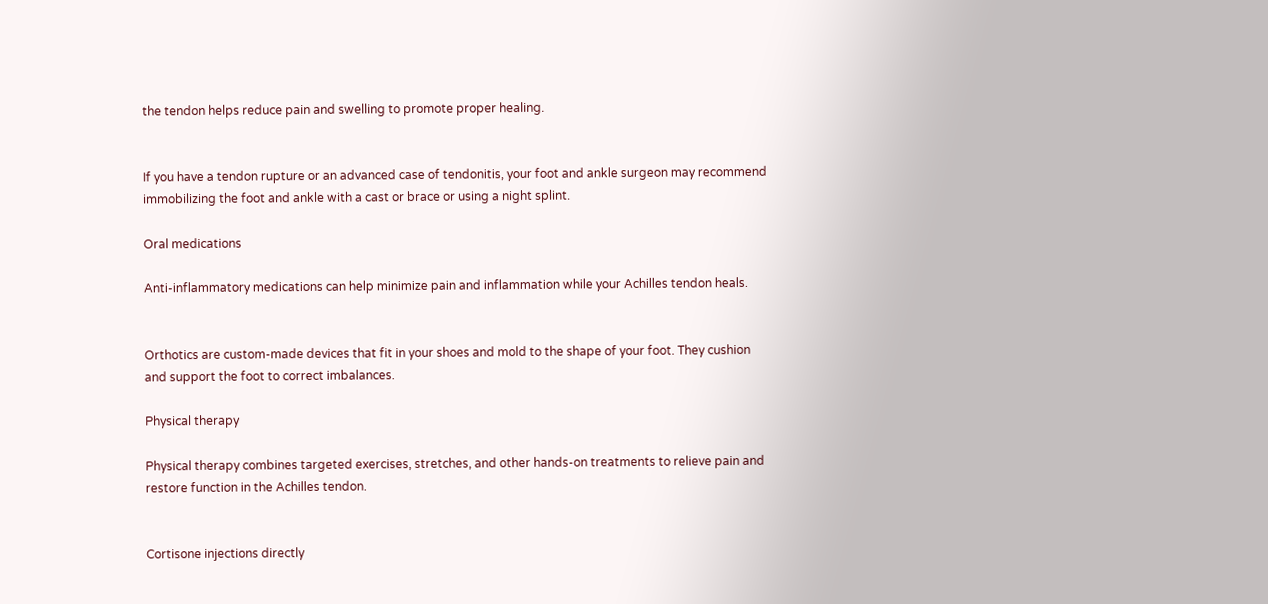the tendon helps reduce pain and swelling to promote proper healing.


If you have a tendon rupture or an advanced case of tendonitis, your foot and ankle surgeon may recommend immobilizing the foot and ankle with a cast or brace or using a night splint.

Oral medications

Anti-inflammatory medications can help minimize pain and inflammation while your Achilles tendon heals.


Orthotics are custom-made devices that fit in your shoes and mold to the shape of your foot. They cushion and support the foot to correct imbalances.

Physical therapy

Physical therapy combines targeted exercises, stretches, and other hands-on treatments to relieve pain and restore function in the Achilles tendon.


Cortisone injections directly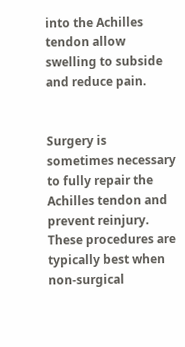into the Achilles tendon allow swelling to subside and reduce pain.


Surgery is sometimes necessary to fully repair the Achilles tendon and prevent reinjury. These procedures are typically best when non-surgical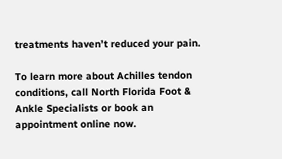treatments haven’t reduced your pain.

To learn more about Achilles tendon conditions, call North Florida Foot & Ankle Specialists or book an appointment online now.